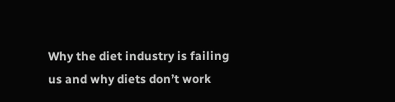Why the diet industry is failing us and why diets don’t work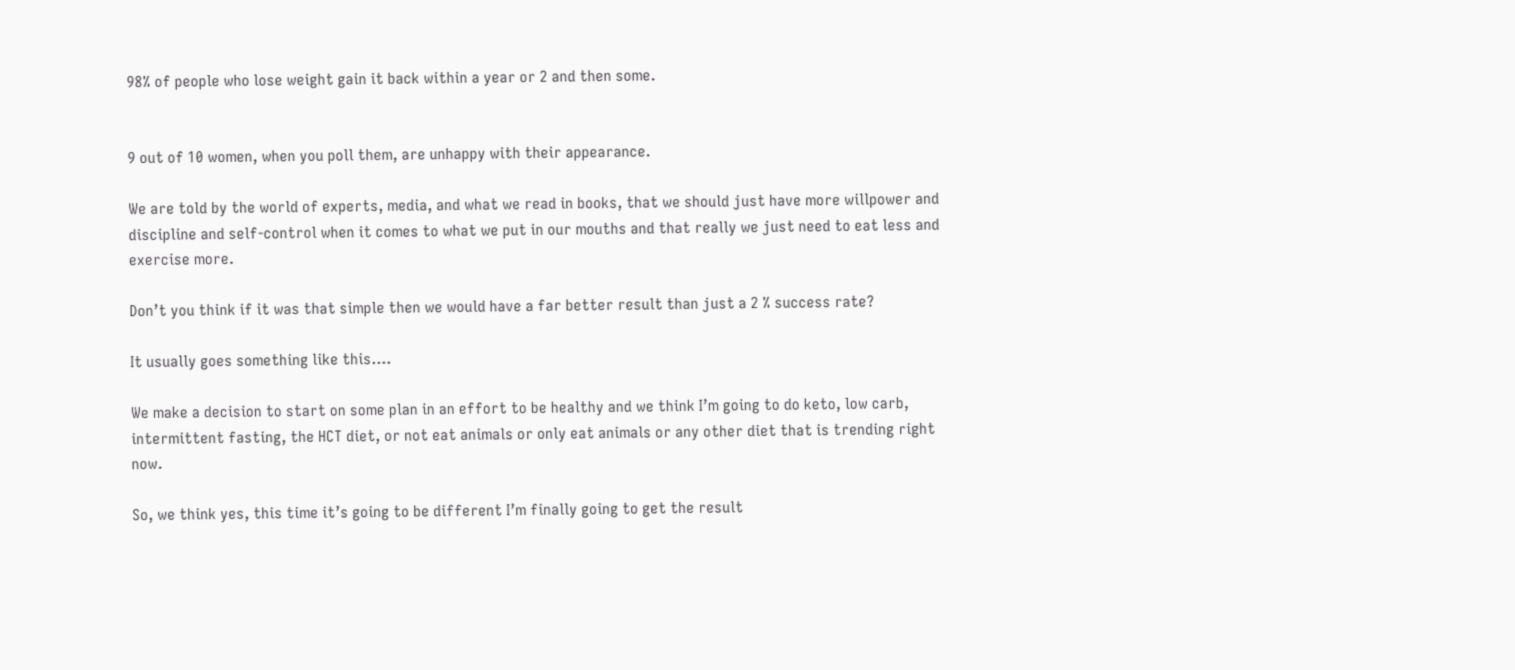98% of people who lose weight gain it back within a year or 2 and then some.


9 out of 10 women, when you poll them, are unhappy with their appearance.

We are told by the world of experts, media, and what we read in books, that we should just have more willpower and discipline and self-control when it comes to what we put in our mouths and that really we just need to eat less and exercise more.

Don’t you think if it was that simple then we would have a far better result than just a 2 % success rate?

It usually goes something like this….

We make a decision to start on some plan in an effort to be healthy and we think I’m going to do keto, low carb, intermittent fasting, the HCT diet, or not eat animals or only eat animals or any other diet that is trending right now.

So, we think yes, this time it’s going to be different I’m finally going to get the result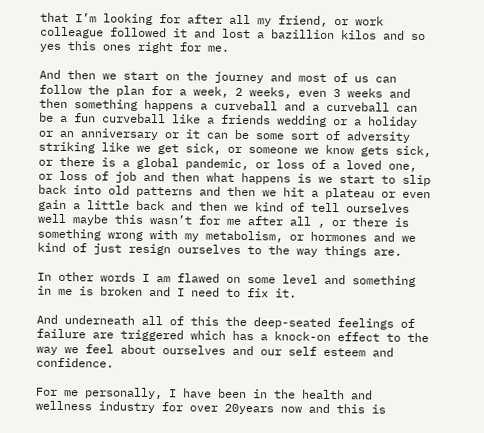that I’m looking for after all my friend, or work colleague followed it and lost a bazillion kilos and so yes this ones right for me.

And then we start on the journey and most of us can follow the plan for a week, 2 weeks, even 3 weeks and then something happens a curveball and a curveball can be a fun curveball like a friends wedding or a holiday or an anniversary or it can be some sort of adversity striking like we get sick, or someone we know gets sick, or there is a global pandemic, or loss of a loved one, or loss of job and then what happens is we start to slip back into old patterns and then we hit a plateau or even gain a little back and then we kind of tell ourselves well maybe this wasn’t for me after all , or there is something wrong with my metabolism, or hormones and we kind of just resign ourselves to the way things are.

In other words I am flawed on some level and something in me is broken and I need to fix it.

And underneath all of this the deep-seated feelings of failure are triggered which has a knock-on effect to the way we feel about ourselves and our self esteem and confidence.

For me personally, I have been in the health and wellness industry for over 20years now and this is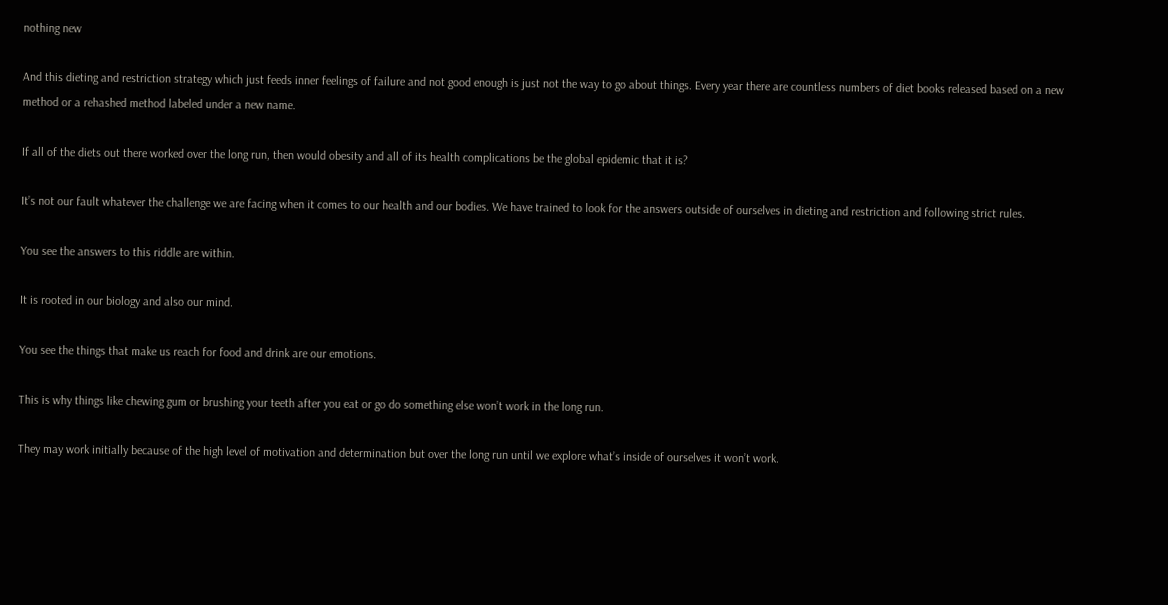nothing new

And this dieting and restriction strategy which just feeds inner feelings of failure and not good enough is just not the way to go about things. Every year there are countless numbers of diet books released based on a new method or a rehashed method labeled under a new name.

If all of the diets out there worked over the long run, then would obesity and all of its health complications be the global epidemic that it is?

It’s not our fault whatever the challenge we are facing when it comes to our health and our bodies. We have trained to look for the answers outside of ourselves in dieting and restriction and following strict rules.

You see the answers to this riddle are within.

It is rooted in our biology and also our mind.

You see the things that make us reach for food and drink are our emotions.

This is why things like chewing gum or brushing your teeth after you eat or go do something else won’t work in the long run.

They may work initially because of the high level of motivation and determination but over the long run until we explore what’s inside of ourselves it won’t work.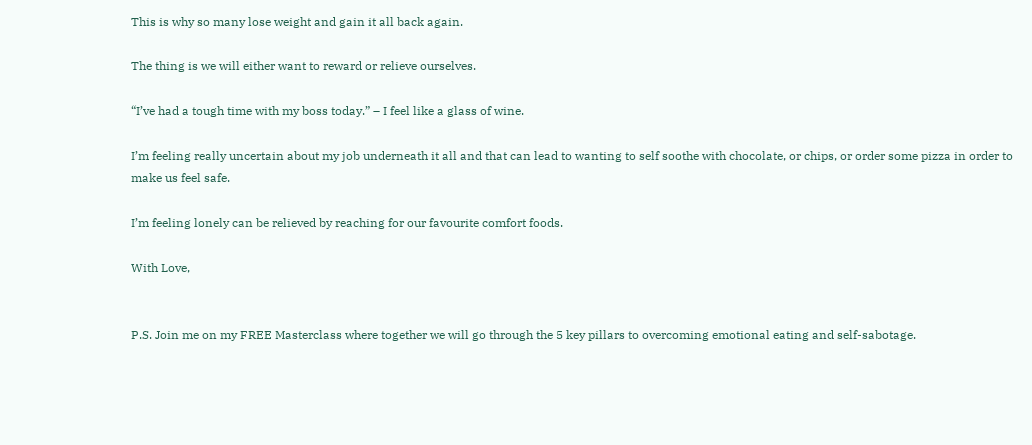This is why so many lose weight and gain it all back again.

The thing is we will either want to reward or relieve ourselves.

“I’ve had a tough time with my boss today.” – I feel like a glass of wine.

I’m feeling really uncertain about my job underneath it all and that can lead to wanting to self soothe with chocolate, or chips, or order some pizza in order to make us feel safe.

I’m feeling lonely can be relieved by reaching for our favourite comfort foods.

With Love,


P.S. Join me on my FREE Masterclass where together we will go through the 5 key pillars to overcoming emotional eating and self-sabotage.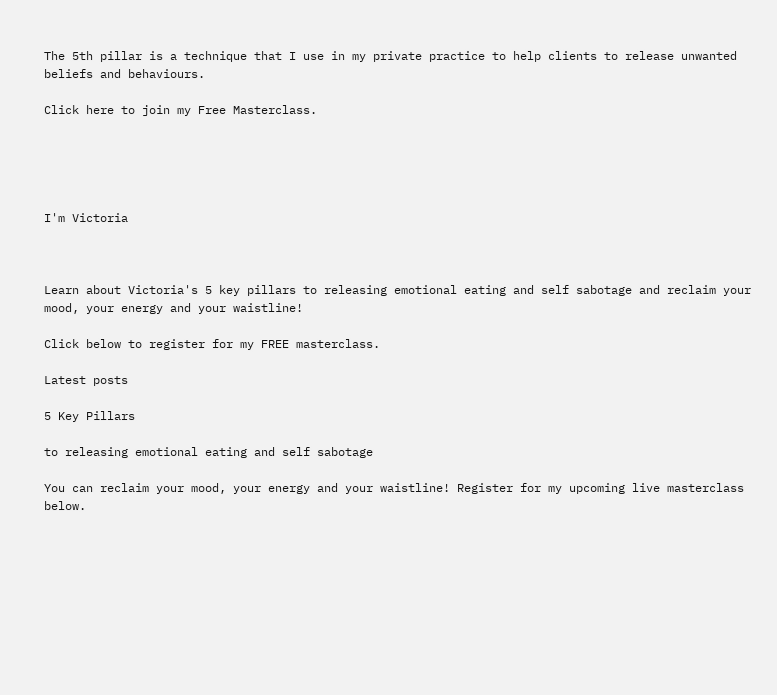The 5th pillar is a technique that I use in my private practice to help clients to release unwanted beliefs and behaviours.

Click here to join my Free Masterclass.





I'm Victoria



Learn about Victoria's 5 key pillars to releasing emotional eating and self sabotage and reclaim your mood, your energy and your waistline!

Click below to register for my FREE masterclass.

Latest posts

5 Key Pillars

to releasing emotional eating and self sabotage

You can reclaim your mood, your energy and your waistline! Register for my upcoming live masterclass below.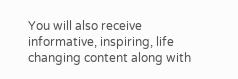You will also receive informative, inspiring, life changing content along with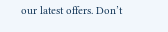our latest offers. Don’t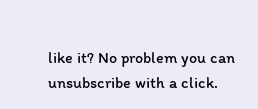like it? No problem you can unsubscribe with a click.